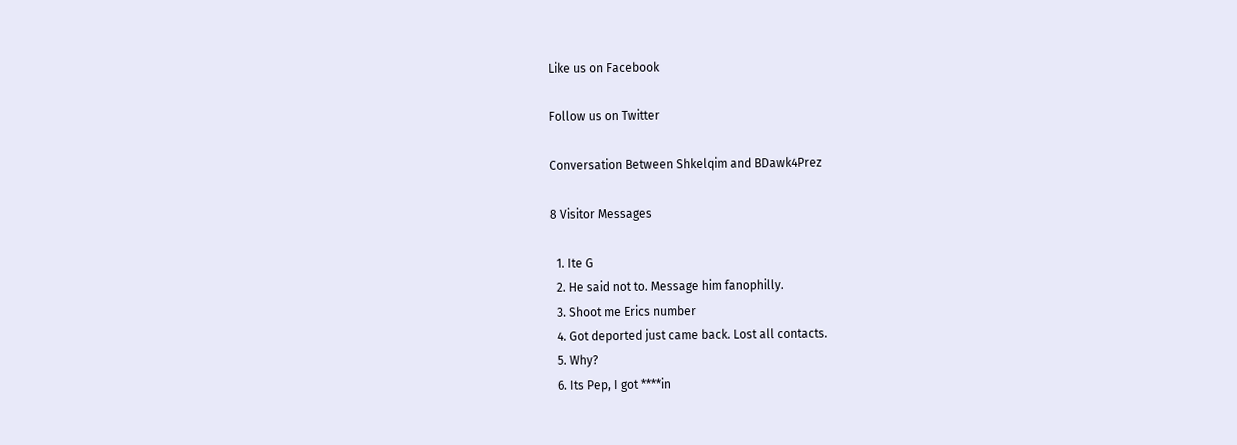Like us on Facebook

Follow us on Twitter

Conversation Between Shkelqim and BDawk4Prez

8 Visitor Messages

  1. Ite G
  2. He said not to. Message him fanophilly.
  3. Shoot me Erics number
  4. Got deported just came back. Lost all contacts.
  5. Why?
  6. Its Pep, I got ****in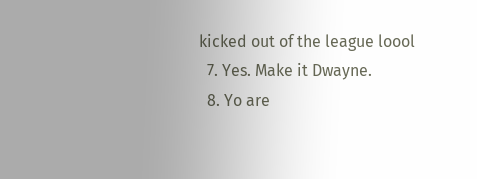kicked out of the league loool
  7. Yes. Make it Dwayne.
  8. Yo are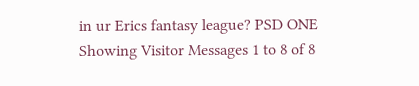in ur Erics fantasy league? PSD ONE
Showing Visitor Messages 1 to 8 of 8